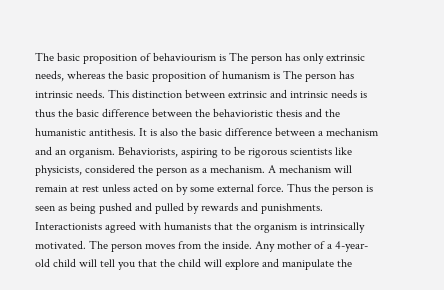The basic proposition of behaviourism is The person has only extrinsic needs, whereas the basic proposition of humanism is The person has intrinsic needs. This distinction between extrinsic and intrinsic needs is thus the basic difference between the behavioristic thesis and the humanistic antithesis. It is also the basic difference between a mechanism and an organism. Behaviorists, aspiring to be rigorous scientists like physicists, considered the person as a mechanism. A mechanism will remain at rest unless acted on by some external force. Thus the person is seen as being pushed and pulled by rewards and punishments. Interactionists agreed with humanists that the organism is intrinsically motivated. The person moves from the inside. Any mother of a 4-year-old child will tell you that the child will explore and manipulate the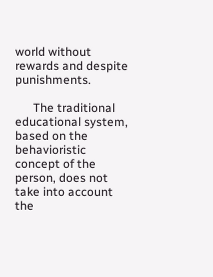world without rewards and despite punishments.

      The traditional educational system, based on the behavioristic concept of the person, does not take into account the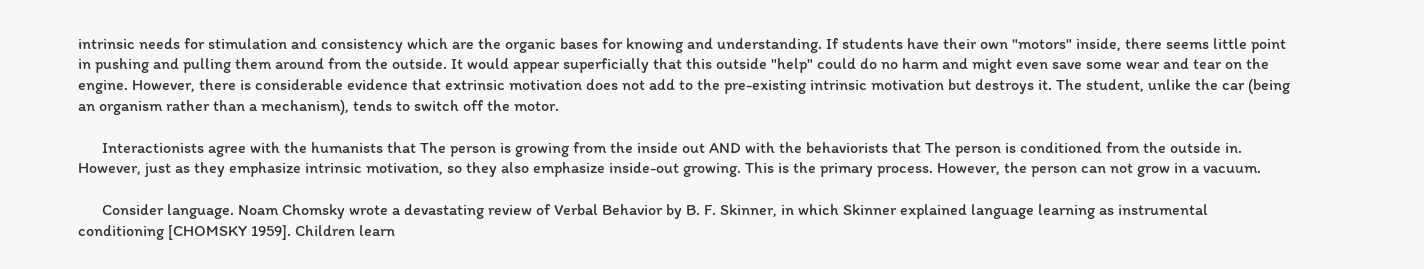intrinsic needs for stimulation and consistency which are the organic bases for knowing and understanding. If students have their own "motors" inside, there seems little point in pushing and pulling them around from the outside. It would appear superficially that this outside "help" could do no harm and might even save some wear and tear on the engine. However, there is considerable evidence that extrinsic motivation does not add to the pre-existing intrinsic motivation but destroys it. The student, unlike the car (being an organism rather than a mechanism), tends to switch off the motor.

      Interactionists agree with the humanists that The person is growing from the inside out AND with the behaviorists that The person is conditioned from the outside in. However, just as they emphasize intrinsic motivation, so they also emphasize inside-out growing. This is the primary process. However, the person can not grow in a vacuum.

      Consider language. Noam Chomsky wrote a devastating review of Verbal Behavior by B. F. Skinner, in which Skinner explained language learning as instrumental conditioning [CHOMSKY 1959]. Children learn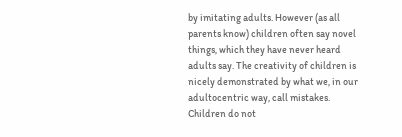by imitating adults. However (as all parents know) children often say novel things, which they have never heard adults say. The creativity of children is nicely demonstrated by what we, in our adultocentric way, call mistakes. Children do not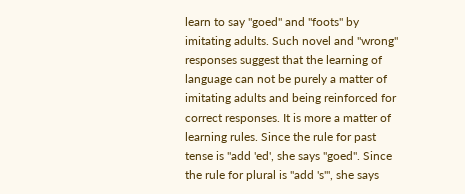learn to say "goed" and "foots" by imitating adults. Such novel and "wrong" responses suggest that the learning of language can not be purely a matter of imitating adults and being reinforced for correct responses. It is more a matter of learning rules. Since the rule for past tense is "add 'ed', she says "goed". Since the rule for plural is "add 's'", she says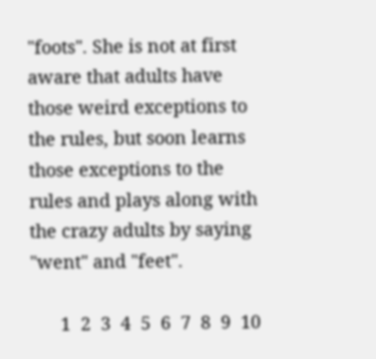"foots". She is not at first aware that adults have those weird exceptions to the rules, but soon learns those exceptions to the rules and plays along with the crazy adults by saying "went" and "feet".

      1  2  3  4  5  6  7  8  9  10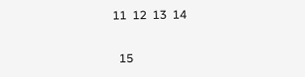11  12  13  14

  15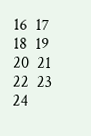16  17  18  19  20  21  22  23  24